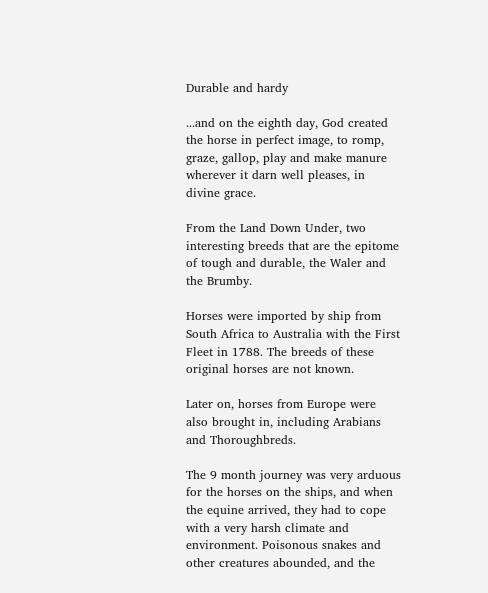Durable and hardy

...and on the eighth day, God created the horse in perfect image, to romp, graze, gallop, play and make manure wherever it darn well pleases, in divine grace.

From the Land Down Under, two interesting breeds that are the epitome of tough and durable, the Waler and the Brumby.

Horses were imported by ship from South Africa to Australia with the First Fleet in 1788. The breeds of these original horses are not known.

Later on, horses from Europe were also brought in, including Arabians and Thoroughbreds.

The 9 month journey was very arduous for the horses on the ships, and when the equine arrived, they had to cope with a very harsh climate and environment. Poisonous snakes and other creatures abounded, and the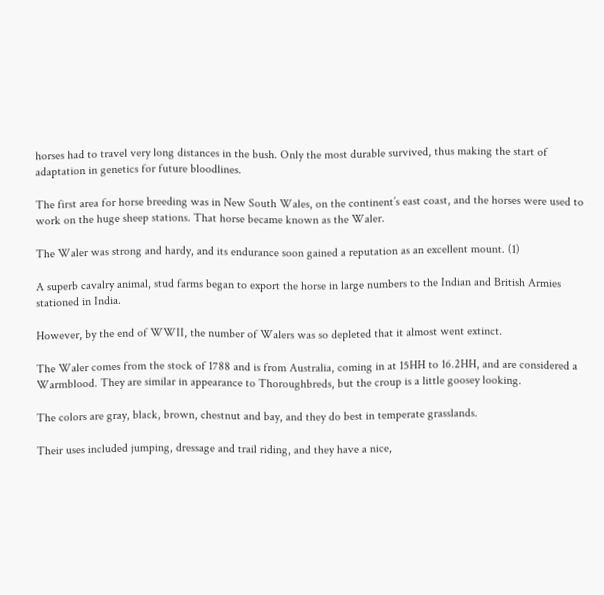horses had to travel very long distances in the bush. Only the most durable survived, thus making the start of adaptation in genetics for future bloodlines.

The first area for horse breeding was in New South Wales, on the continent’s east coast, and the horses were used to work on the huge sheep stations. That horse became known as the Waler.

The Waler was strong and hardy, and its endurance soon gained a reputation as an excellent mount. (1)

A superb cavalry animal, stud farms began to export the horse in large numbers to the Indian and British Armies stationed in India.

However, by the end of WWII, the number of Walers was so depleted that it almost went extinct.

The Waler comes from the stock of 1788 and is from Australia, coming in at 15HH to 16.2HH, and are considered a Warmblood. They are similar in appearance to Thoroughbreds, but the croup is a little goosey looking.

The colors are gray, black, brown, chestnut and bay, and they do best in temperate grasslands.

Their uses included jumping, dressage and trail riding, and they have a nice,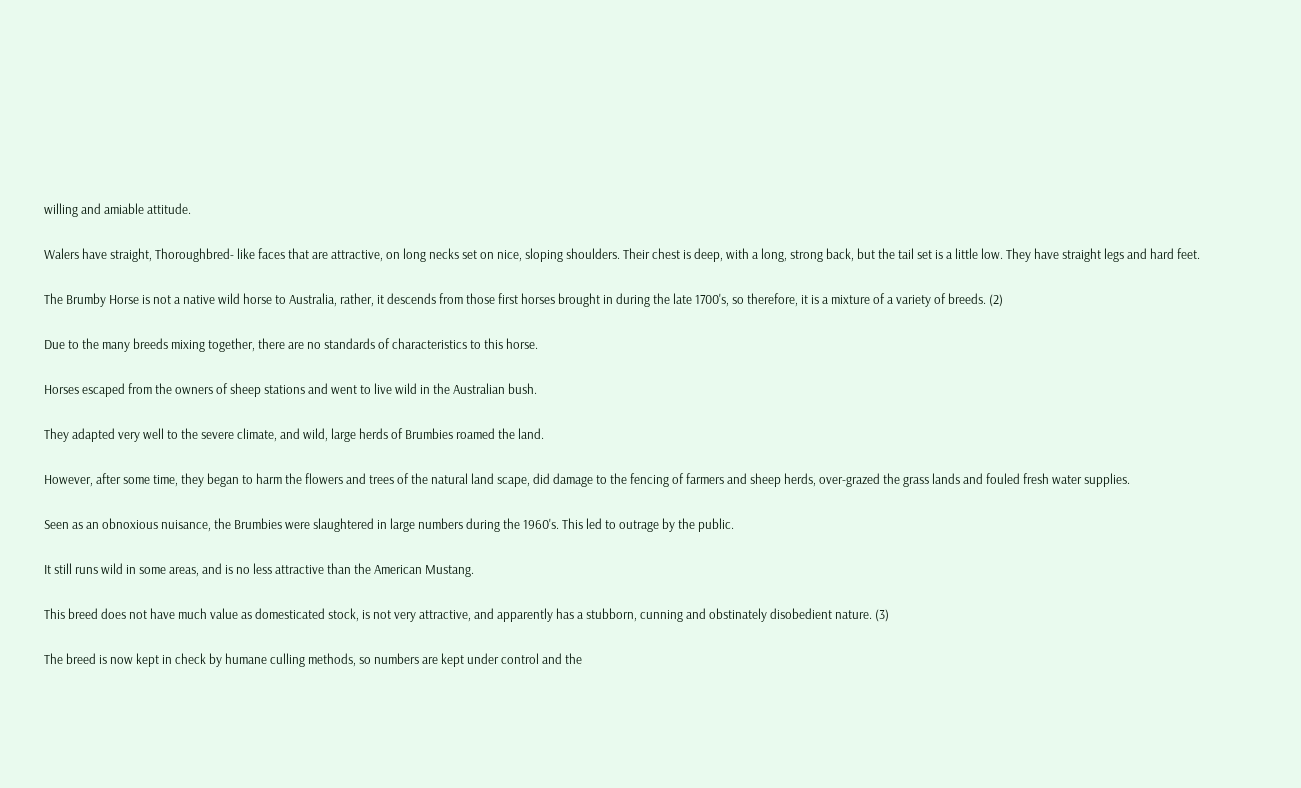willing and amiable attitude.

Walers have straight, Thoroughbred- like faces that are attractive, on long necks set on nice, sloping shoulders. Their chest is deep, with a long, strong back, but the tail set is a little low. They have straight legs and hard feet.

The Brumby Horse is not a native wild horse to Australia, rather, it descends from those first horses brought in during the late 1700's, so therefore, it is a mixture of a variety of breeds. (2)

Due to the many breeds mixing together, there are no standards of characteristics to this horse.

Horses escaped from the owners of sheep stations and went to live wild in the Australian bush.

They adapted very well to the severe climate, and wild, large herds of Brumbies roamed the land.

However, after some time, they began to harm the flowers and trees of the natural land scape, did damage to the fencing of farmers and sheep herds, over-grazed the grass lands and fouled fresh water supplies.

Seen as an obnoxious nuisance, the Brumbies were slaughtered in large numbers during the 1960's. This led to outrage by the public.

It still runs wild in some areas, and is no less attractive than the American Mustang.

This breed does not have much value as domesticated stock, is not very attractive, and apparently has a stubborn, cunning and obstinately disobedient nature. (3)

The breed is now kept in check by humane culling methods, so numbers are kept under control and the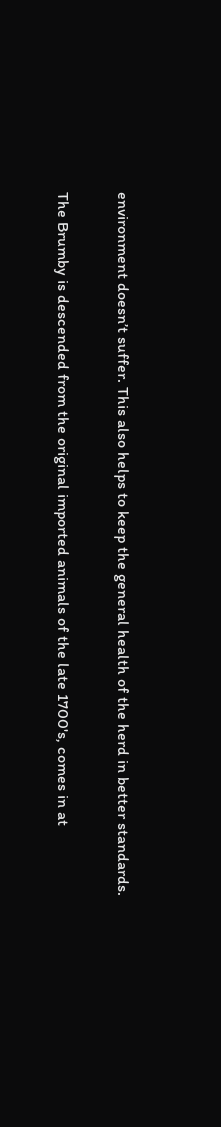environment doesn’t suffer. This also helps to keep the general health of the herd in better standards.

The Brumby is descended from the original imported animals of the late 1700's, comes in at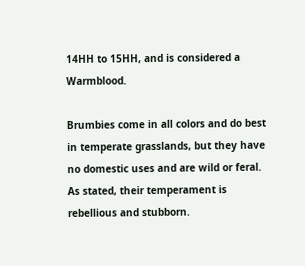14HH to 15HH, and is considered a Warmblood.

Brumbies come in all colors and do best in temperate grasslands, but they have no domestic uses and are wild or feral. As stated, their temperament is rebellious and stubborn.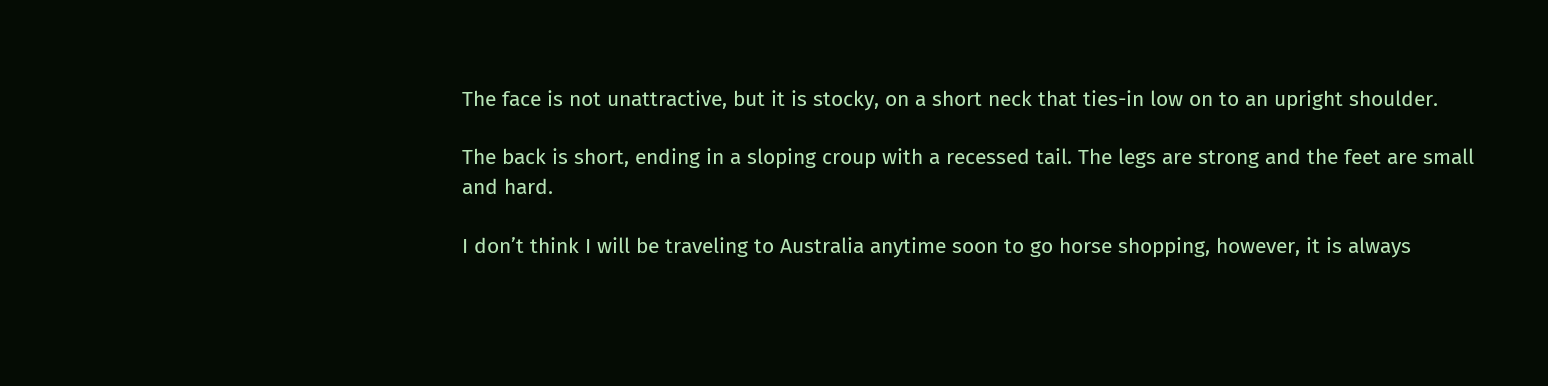The face is not unattractive, but it is stocky, on a short neck that ties-in low on to an upright shoulder.

The back is short, ending in a sloping croup with a recessed tail. The legs are strong and the feet are small and hard.

I don’t think I will be traveling to Australia anytime soon to go horse shopping, however, it is always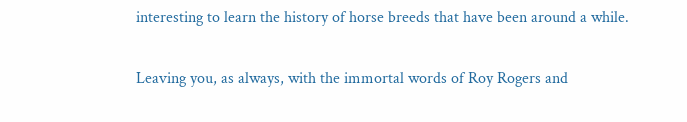interesting to learn the history of horse breeds that have been around a while.

Leaving you, as always, with the immortal words of Roy Rogers and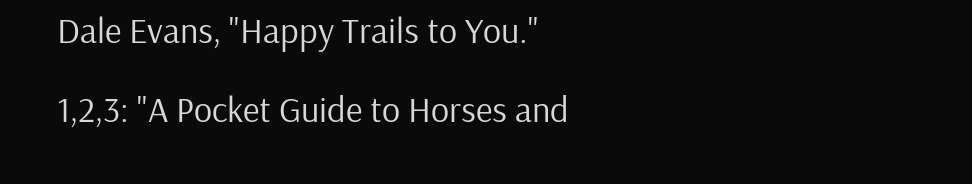Dale Evans, "Happy Trails to You."

1,2,3: "A Pocket Guide to Horses and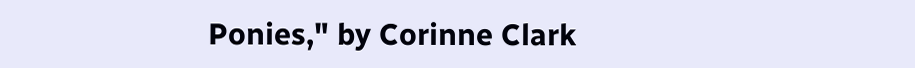Ponies," by Corinne Clark